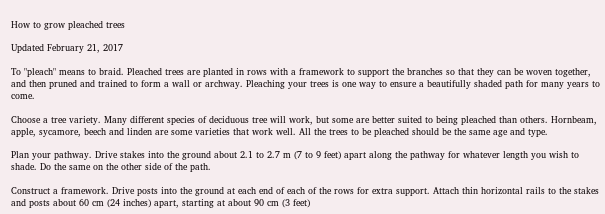How to grow pleached trees

Updated February 21, 2017

To "pleach" means to braid. Pleached trees are planted in rows with a framework to support the branches so that they can be woven together, and then pruned and trained to form a wall or archway. Pleaching your trees is one way to ensure a beautifully shaded path for many years to come.

Choose a tree variety. Many different species of deciduous tree will work, but some are better suited to being pleached than others. Hornbeam, apple, sycamore, beech and linden are some varieties that work well. All the trees to be pleached should be the same age and type.

Plan your pathway. Drive stakes into the ground about 2.1 to 2.7 m (7 to 9 feet) apart along the pathway for whatever length you wish to shade. Do the same on the other side of the path.

Construct a framework. Drive posts into the ground at each end of each of the rows for extra support. Attach thin horizontal rails to the stakes and posts about 60 cm (24 inches) apart, starting at about 90 cm (3 feet)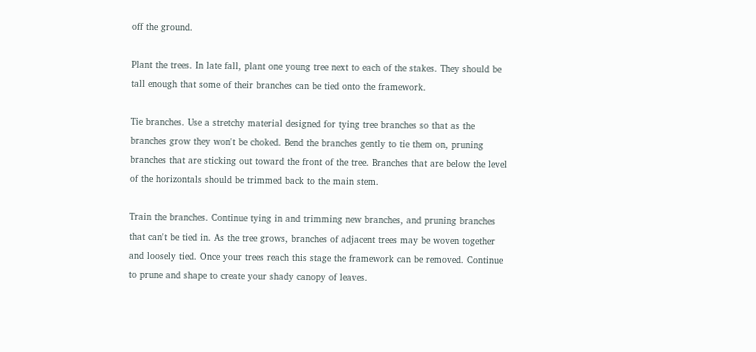off the ground.

Plant the trees. In late fall, plant one young tree next to each of the stakes. They should be tall enough that some of their branches can be tied onto the framework.

Tie branches. Use a stretchy material designed for tying tree branches so that as the branches grow they won't be choked. Bend the branches gently to tie them on, pruning branches that are sticking out toward the front of the tree. Branches that are below the level of the horizontals should be trimmed back to the main stem.

Train the branches. Continue tying in and trimming new branches, and pruning branches that can't be tied in. As the tree grows, branches of adjacent trees may be woven together and loosely tied. Once your trees reach this stage the framework can be removed. Continue to prune and shape to create your shady canopy of leaves.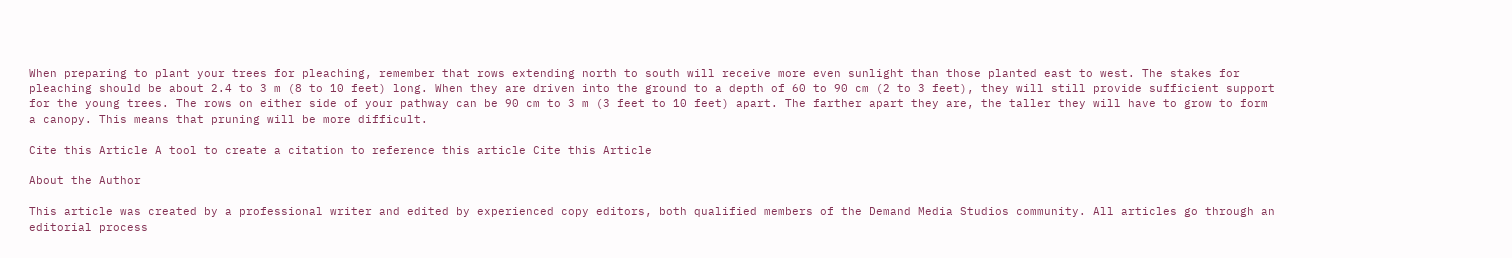When preparing to plant your trees for pleaching, remember that rows extending north to south will receive more even sunlight than those planted east to west. The stakes for pleaching should be about 2.4 to 3 m (8 to 10 feet) long. When they are driven into the ground to a depth of 60 to 90 cm (2 to 3 feet), they will still provide sufficient support for the young trees. The rows on either side of your pathway can be 90 cm to 3 m (3 feet to 10 feet) apart. The farther apart they are, the taller they will have to grow to form a canopy. This means that pruning will be more difficult.

Cite this Article A tool to create a citation to reference this article Cite this Article

About the Author

This article was created by a professional writer and edited by experienced copy editors, both qualified members of the Demand Media Studios community. All articles go through an editorial process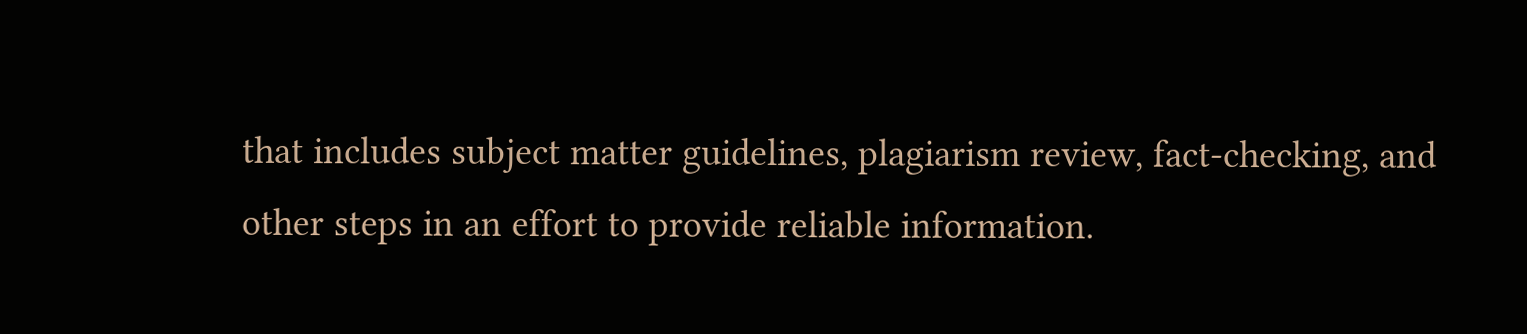that includes subject matter guidelines, plagiarism review, fact-checking, and other steps in an effort to provide reliable information.